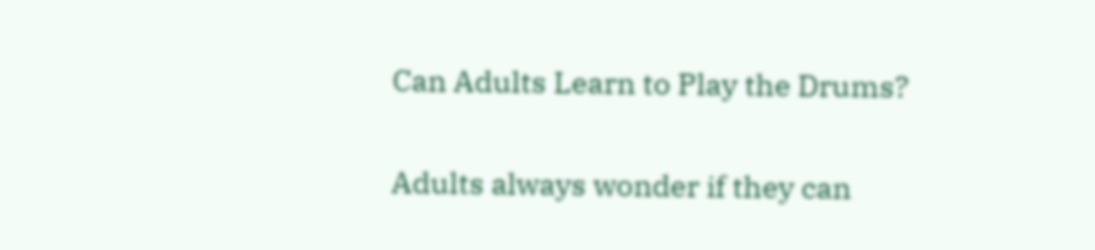Can Adults Learn to Play the Drums?

Adults always wonder if they can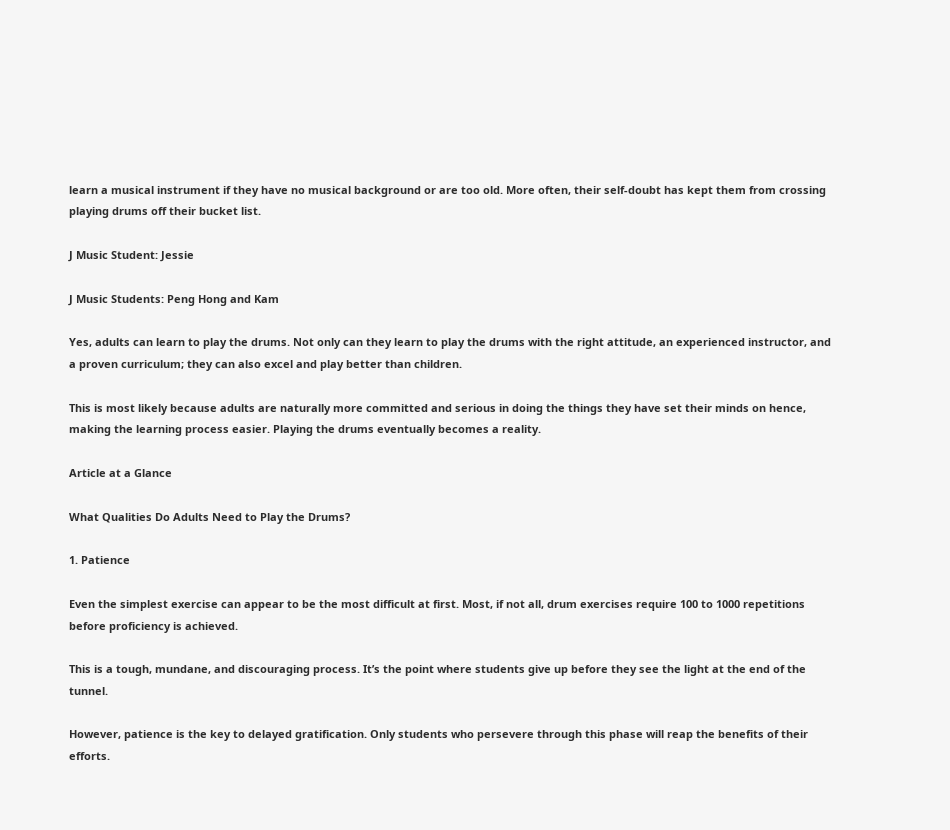learn a musical instrument if they have no musical background or are too old. More often, their self-doubt has kept them from crossing playing drums off their bucket list.

J Music Student: Jessie

J Music Students: Peng Hong and Kam

Yes, adults can learn to play the drums. Not only can they learn to play the drums with the right attitude, an experienced instructor, and a proven curriculum; they can also excel and play better than children.

This is most likely because adults are naturally more committed and serious in doing the things they have set their minds on hence, making the learning process easier. Playing the drums eventually becomes a reality.

Article at a Glance

What Qualities Do Adults Need to Play the Drums?

1. Patience

Even the simplest exercise can appear to be the most difficult at first. Most, if not all, drum exercises require 100 to 1000 repetitions before proficiency is achieved.

This is a tough, mundane, and discouraging process. It’s the point where students give up before they see the light at the end of the tunnel.

However, patience is the key to delayed gratification. Only students who persevere through this phase will reap the benefits of their efforts.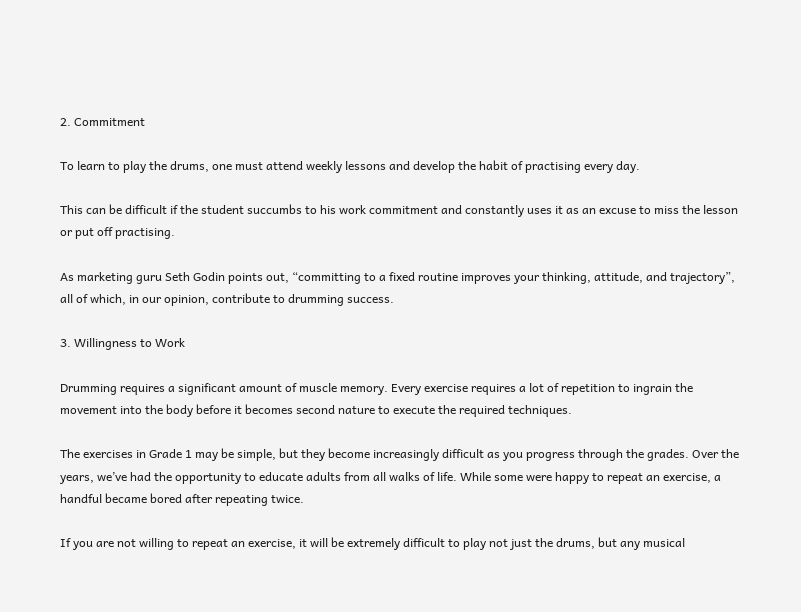2. Commitment

To learn to play the drums, one must attend weekly lessons and develop the habit of practising every day.

This can be difficult if the student succumbs to his work commitment and constantly uses it as an excuse to miss the lesson or put off practising.

As marketing guru Seth Godin points out, “committing to a fixed routine improves your thinking, attitude, and trajectory”, all of which, in our opinion, contribute to drumming success.

3. Willingness to Work

Drumming requires a significant amount of muscle memory. Every exercise requires a lot of repetition to ingrain the movement into the body before it becomes second nature to execute the required techniques.

The exercises in Grade 1 may be simple, but they become increasingly difficult as you progress through the grades. Over the years, we’ve had the opportunity to educate adults from all walks of life. While some were happy to repeat an exercise, a handful became bored after repeating twice.

If you are not willing to repeat an exercise, it will be extremely difficult to play not just the drums, but any musical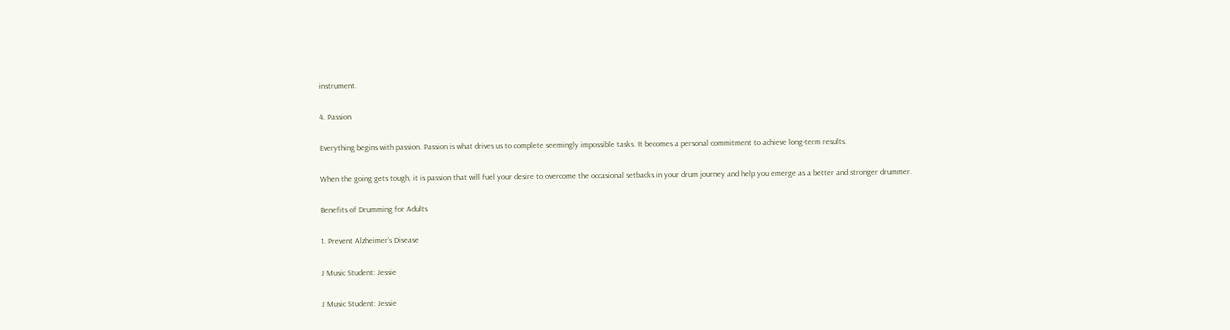instrument.

4. Passion

Everything begins with passion. Passion is what drives us to complete seemingly impossible tasks. It becomes a personal commitment to achieve long-term results.

When the going gets tough, it is passion that will fuel your desire to overcome the occasional setbacks in your drum journey and help you emerge as a better and stronger drummer.

Benefits of Drumming for Adults

1. Prevent Alzheimer’s Disease

J Music Student: Jessie

J Music Student: Jessie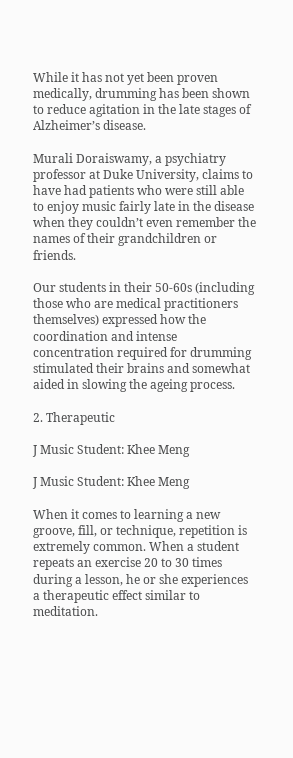While it has not yet been proven medically, drumming has been shown to reduce agitation in the late stages of Alzheimer’s disease.

Murali Doraiswamy, a psychiatry professor at Duke University, claims to have had patients who were still able to enjoy music fairly late in the disease when they couldn’t even remember the names of their grandchildren or friends.

Our students in their 50-60s (including those who are medical practitioners themselves) expressed how the coordination and intense concentration required for drumming stimulated their brains and somewhat aided in slowing the ageing process.

2. Therapeutic

J Music Student: Khee Meng

J Music Student: Khee Meng

When it comes to learning a new groove, fill, or technique, repetition is extremely common. When a student repeats an exercise 20 to 30 times during a lesson, he or she experiences a therapeutic effect similar to meditation.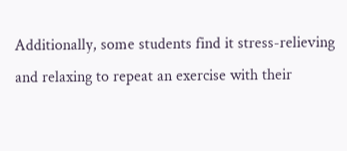Additionally, some students find it stress-relieving and relaxing to repeat an exercise with their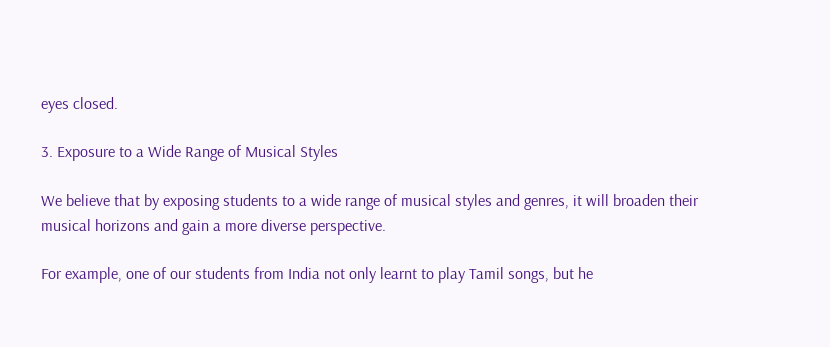eyes closed.

3. Exposure to a Wide Range of Musical Styles

We believe that by exposing students to a wide range of musical styles and genres, it will broaden their musical horizons and gain a more diverse perspective.

For example, one of our students from India not only learnt to play Tamil songs, but he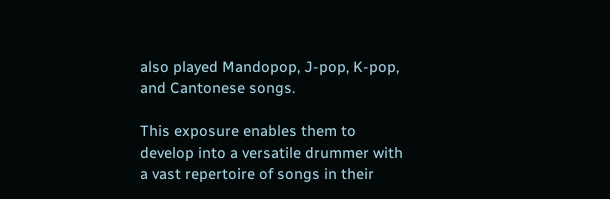also played Mandopop, J-pop, K-pop, and Cantonese songs.

This exposure enables them to develop into a versatile drummer with a vast repertoire of songs in their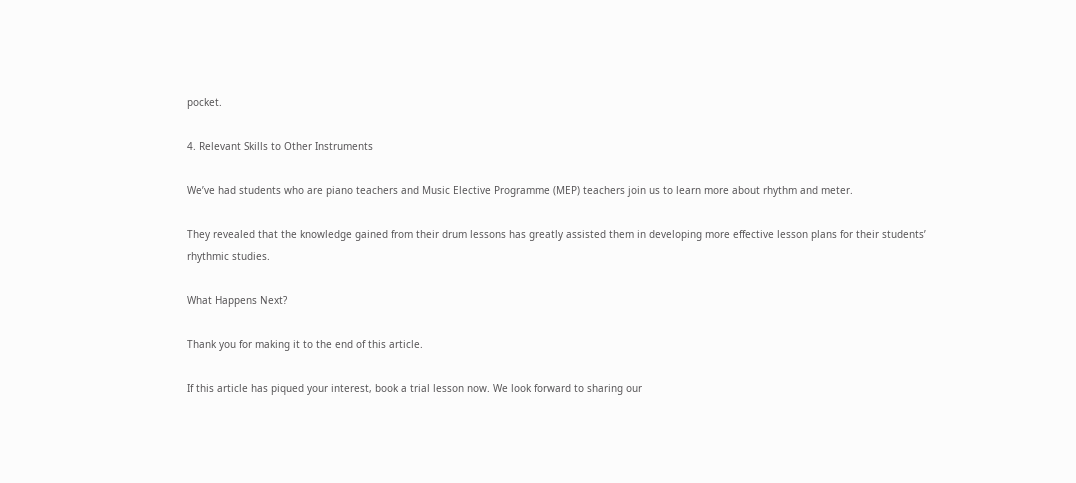pocket.

4. Relevant Skills to Other Instruments

We’ve had students who are piano teachers and Music Elective Programme (MEP) teachers join us to learn more about rhythm and meter.

They revealed that the knowledge gained from their drum lessons has greatly assisted them in developing more effective lesson plans for their students’ rhythmic studies.

What Happens Next?

Thank you for making it to the end of this article.

If this article has piqued your interest, book a trial lesson now. We look forward to sharing our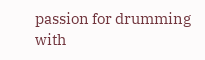passion for drumming with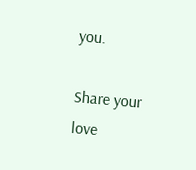you.

Share your love